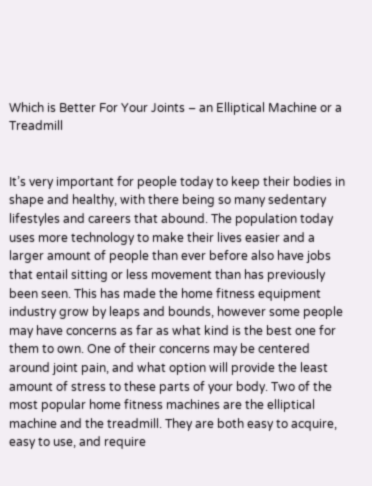Which is Better For Your Joints – an Elliptical Machine or a Treadmill


It’s very important for people today to keep their bodies in shape and healthy, with there being so many sedentary lifestyles and careers that abound. The population today uses more technology to make their lives easier and a larger amount of people than ever before also have jobs that entail sitting or less movement than has previously been seen. This has made the home fitness equipment industry grow by leaps and bounds, however some people may have concerns as far as what kind is the best one for them to own. One of their concerns may be centered around joint pain, and what option will provide the least amount of stress to these parts of your body. Two of the most popular home fitness machines are the elliptical machine and the treadmill. They are both easy to acquire, easy to use, and require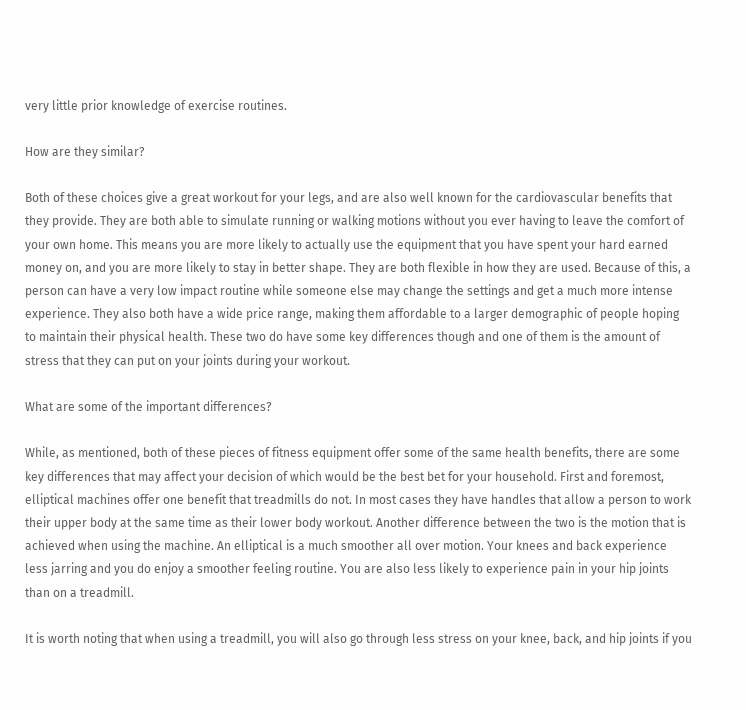very little prior knowledge of exercise routines.

How are they similar?

Both of these choices give a great workout for your legs, and are also well known for the cardiovascular benefits that they provide. They are both able to simulate running or walking motions without you ever having to leave the comfort of your own home. This means you are more likely to actually use the equipment that you have spent your hard earned money on, and you are more likely to stay in better shape. They are both flexible in how they are used. Because of this, a person can have a very low impact routine while someone else may change the settings and get a much more intense experience. They also both have a wide price range, making them affordable to a larger demographic of people hoping to maintain their physical health. These two do have some key differences though and one of them is the amount of stress that they can put on your joints during your workout.

What are some of the important differences?

While, as mentioned, both of these pieces of fitness equipment offer some of the same health benefits, there are some key differences that may affect your decision of which would be the best bet for your household. First and foremost, elliptical machines offer one benefit that treadmills do not. In most cases they have handles that allow a person to work their upper body at the same time as their lower body workout. Another difference between the two is the motion that is achieved when using the machine. An elliptical is a much smoother all over motion. Your knees and back experience less jarring and you do enjoy a smoother feeling routine. You are also less likely to experience pain in your hip joints than on a treadmill.

It is worth noting that when using a treadmill, you will also go through less stress on your knee, back, and hip joints if you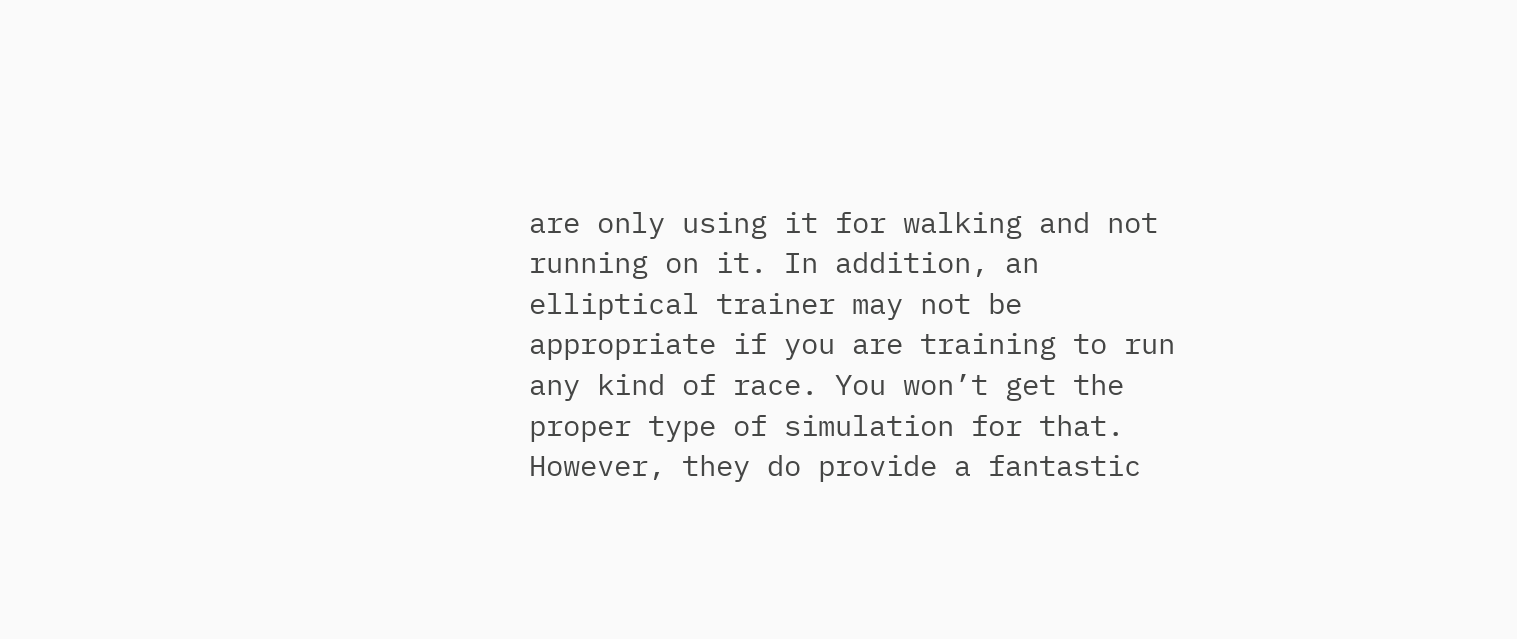are only using it for walking and not running on it. In addition, an elliptical trainer may not be appropriate if you are training to run any kind of race. You won’t get the proper type of simulation for that. However, they do provide a fantastic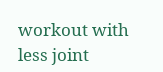workout with less joint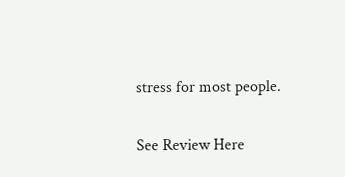stress for most people.

See Review Here